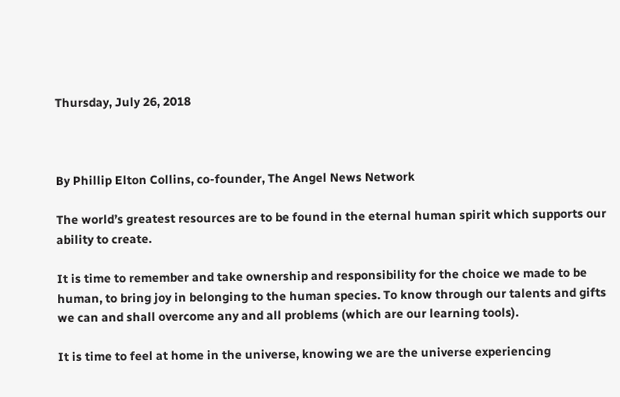Thursday, July 26, 2018



By Phillip Elton Collins, co-founder, The Angel News Network

The world’s greatest resources are to be found in the eternal human spirit which supports our ability to create.

It is time to remember and take ownership and responsibility for the choice we made to be human, to bring joy in belonging to the human species. To know through our talents and gifts we can and shall overcome any and all problems (which are our learning tools).

It is time to feel at home in the universe, knowing we are the universe experiencing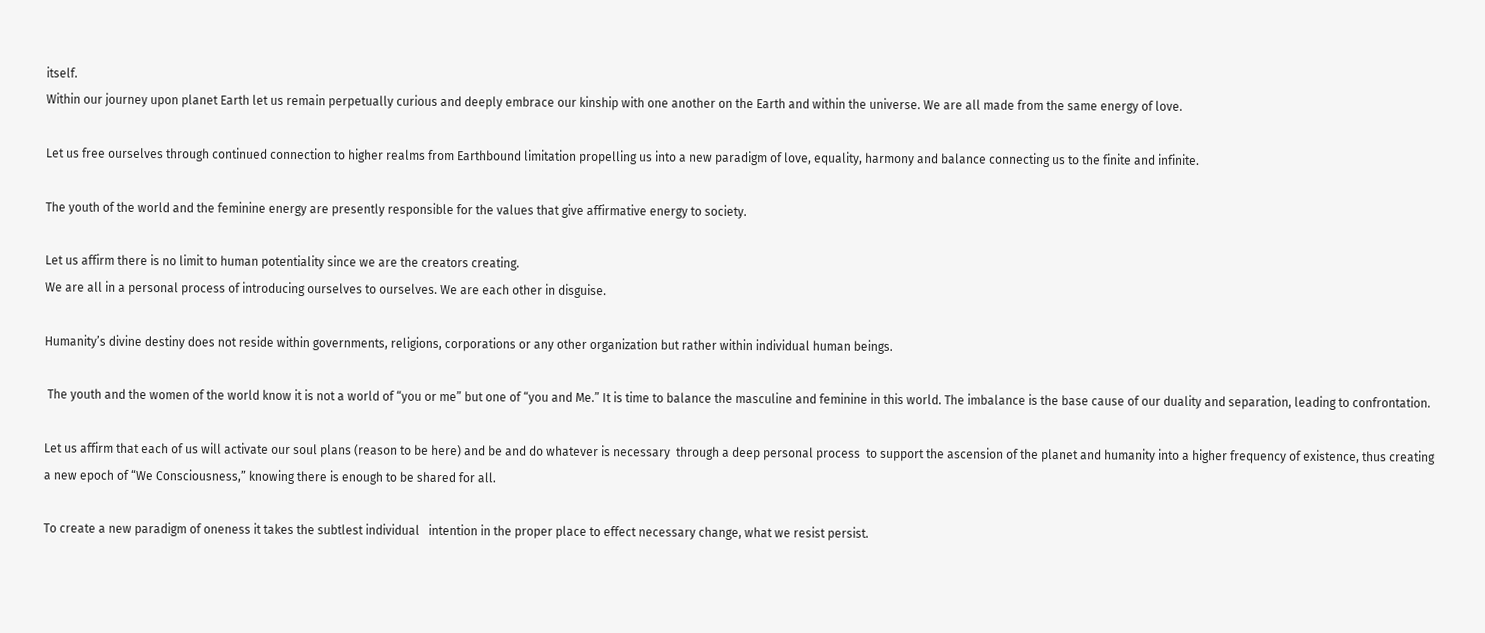itself.
Within our journey upon planet Earth let us remain perpetually curious and deeply embrace our kinship with one another on the Earth and within the universe. We are all made from the same energy of love.

Let us free ourselves through continued connection to higher realms from Earthbound limitation propelling us into a new paradigm of love, equality, harmony and balance connecting us to the finite and infinite.

The youth of the world and the feminine energy are presently responsible for the values that give affirmative energy to society.

Let us affirm there is no limit to human potentiality since we are the creators creating.
We are all in a personal process of introducing ourselves to ourselves. We are each other in disguise.

Humanity’s divine destiny does not reside within governments, religions, corporations or any other organization but rather within individual human beings.

 The youth and the women of the world know it is not a world of “you or me” but one of “you and Me.” It is time to balance the masculine and feminine in this world. The imbalance is the base cause of our duality and separation, leading to confrontation.

Let us affirm that each of us will activate our soul plans (reason to be here) and be and do whatever is necessary  through a deep personal process  to support the ascension of the planet and humanity into a higher frequency of existence, thus creating a new epoch of “We Consciousness,” knowing there is enough to be shared for all.

To create a new paradigm of oneness it takes the subtlest individual   intention in the proper place to effect necessary change, what we resist persist.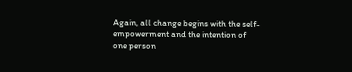Again, all change begins with the self-empowerment and the intention of one person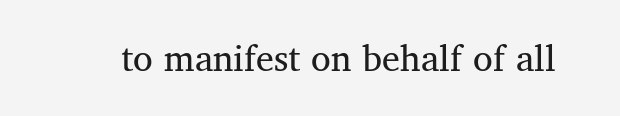to manifest on behalf of all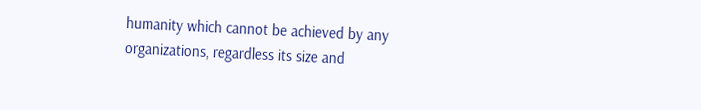humanity which cannot be achieved by any organizations, regardless its size and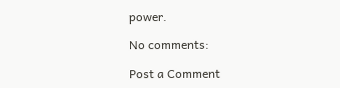power.

No comments:

Post a Comment